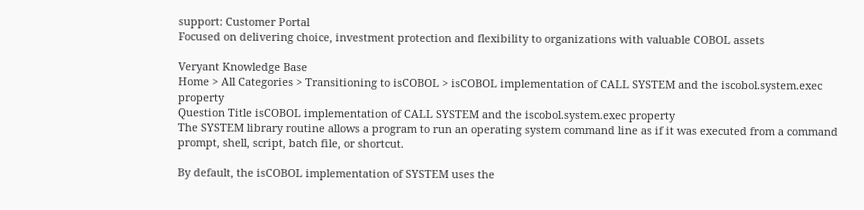support: Customer Portal
Focused on delivering choice, investment protection and flexibility to organizations with valuable COBOL assets

Veryant Knowledge Base
Home > All Categories > Transitioning to isCOBOL > isCOBOL implementation of CALL SYSTEM and the iscobol.system.exec property
Question Title isCOBOL implementation of CALL SYSTEM and the iscobol.system.exec property
The SYSTEM library routine allows a program to run an operating system command line as if it was executed from a command prompt, shell, script, batch file, or shortcut.

By default, the isCOBOL implementation of SYSTEM uses the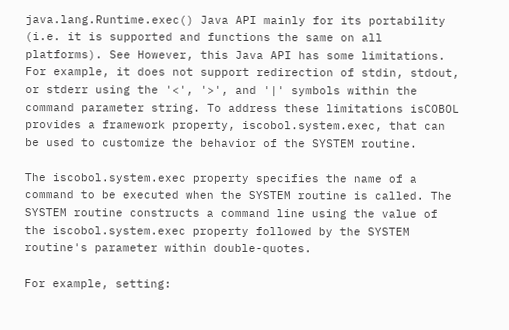java.lang.Runtime.exec() Java API mainly for its portability (i.e. it is supported and functions the same on all platforms). See However, this Java API has some limitations. For example, it does not support redirection of stdin, stdout, or stderr using the '<', '>', and '|' symbols within the command parameter string. To address these limitations isCOBOL provides a framework property, iscobol.system.exec, that can be used to customize the behavior of the SYSTEM routine.

The iscobol.system.exec property specifies the name of a command to be executed when the SYSTEM routine is called. The SYSTEM routine constructs a command line using the value of the iscobol.system.exec property followed by the SYSTEM routine's parameter within double-quotes.

For example, setting: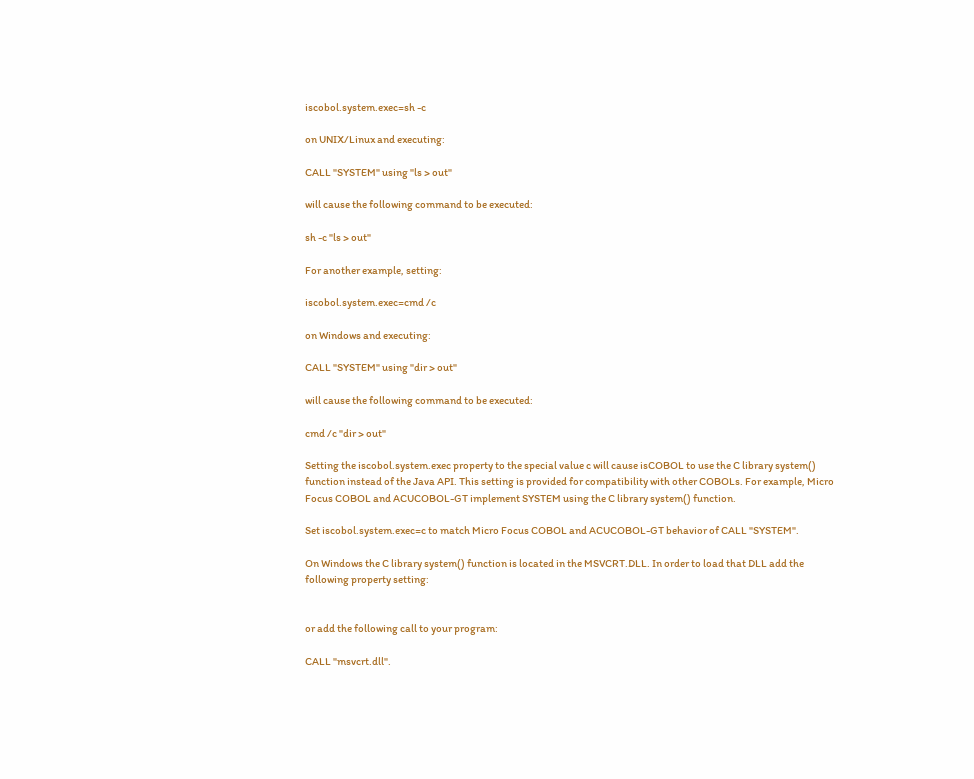iscobol.system.exec=sh -c

on UNIX/Linux and executing:

CALL "SYSTEM" using "ls > out"

will cause the following command to be executed:

sh -c "ls > out"

For another example, setting:

iscobol.system.exec=cmd /c

on Windows and executing:

CALL "SYSTEM" using "dir > out"

will cause the following command to be executed:

cmd /c "dir > out"

Setting the iscobol.system.exec property to the special value c will cause isCOBOL to use the C library system() function instead of the Java API. This setting is provided for compatibility with other COBOLs. For example, Micro Focus COBOL and ACUCOBOL-GT implement SYSTEM using the C library system() function.

Set iscobol.system.exec=c to match Micro Focus COBOL and ACUCOBOL-GT behavior of CALL "SYSTEM".

On Windows the C library system() function is located in the MSVCRT.DLL. In order to load that DLL add the following property setting:


or add the following call to your program:

CALL "msvcrt.dll".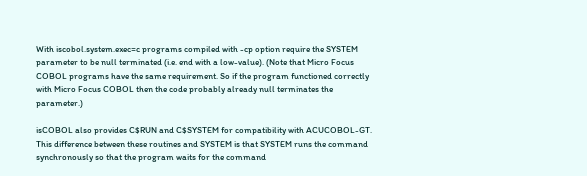With iscobol.system.exec=c programs compiled with -cp option require the SYSTEM parameter to be null terminated (i.e. end with a low-value). (Note that Micro Focus COBOL programs have the same requirement. So if the program functioned correctly with Micro Focus COBOL then the code probably already null terminates the parameter.)

isCOBOL also provides C$RUN and C$SYSTEM for compatibility with ACUCOBOL-GT. This difference between these routines and SYSTEM is that SYSTEM runs the command synchronously so that the program waits for the command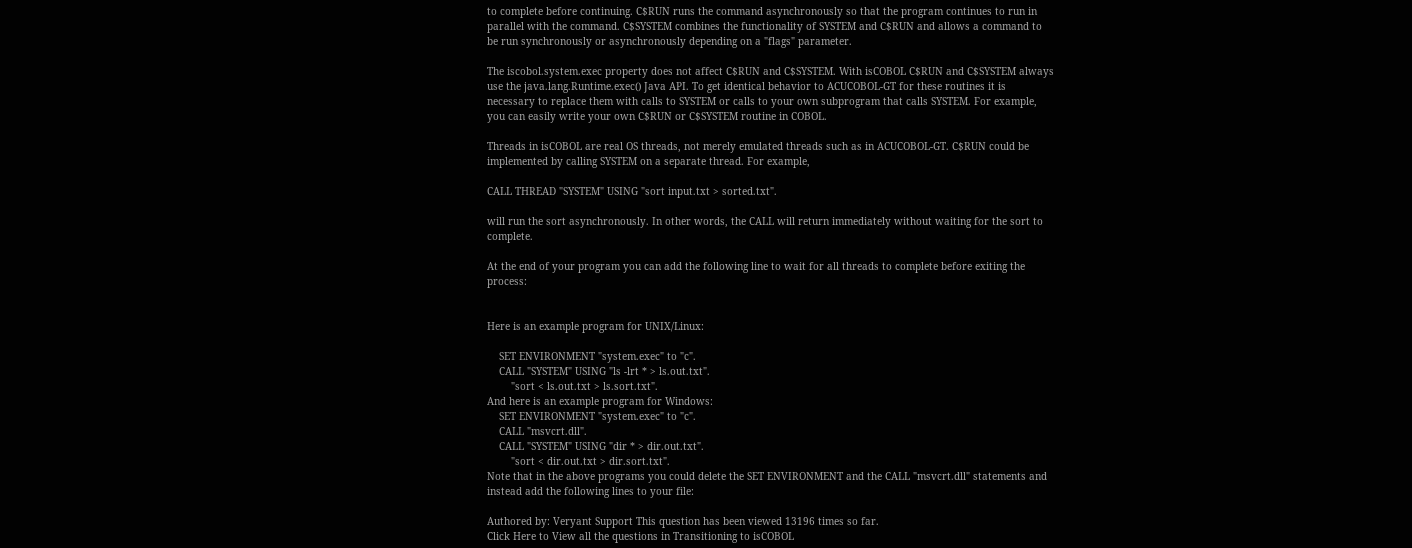to complete before continuing. C$RUN runs the command asynchronously so that the program continues to run in parallel with the command. C$SYSTEM combines the functionality of SYSTEM and C$RUN and allows a command to be run synchronously or asynchronously depending on a "flags" parameter.

The iscobol.system.exec property does not affect C$RUN and C$SYSTEM. With isCOBOL C$RUN and C$SYSTEM always use the java.lang.Runtime.exec() Java API. To get identical behavior to ACUCOBOL-GT for these routines it is necessary to replace them with calls to SYSTEM or calls to your own subprogram that calls SYSTEM. For example, you can easily write your own C$RUN or C$SYSTEM routine in COBOL.

Threads in isCOBOL are real OS threads, not merely emulated threads such as in ACUCOBOL-GT. C$RUN could be implemented by calling SYSTEM on a separate thread. For example,

CALL THREAD "SYSTEM" USING "sort input.txt > sorted.txt".

will run the sort asynchronously. In other words, the CALL will return immediately without waiting for the sort to complete.

At the end of your program you can add the following line to wait for all threads to complete before exiting the process:


Here is an example program for UNIX/Linux:

    SET ENVIRONMENT "system.exec" to "c".
    CALL "SYSTEM" USING "ls -lrt * > ls.out.txt".
        "sort < ls.out.txt > ls.sort.txt".
And here is an example program for Windows:
    SET ENVIRONMENT "system.exec" to "c".
    CALL "msvcrt.dll".
    CALL "SYSTEM" USING "dir * > dir.out.txt".
        "sort < dir.out.txt > dir.sort.txt".
Note that in the above programs you could delete the SET ENVIRONMENT and the CALL "msvcrt.dll" statements and instead add the following lines to your file:

Authored by: Veryant Support This question has been viewed 13196 times so far.
Click Here to View all the questions in Transitioning to isCOBOL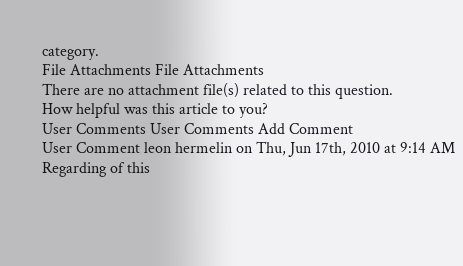category.
File Attachments File Attachments
There are no attachment file(s) related to this question.
How helpful was this article to you?
User Comments User Comments Add Comment
User Comment leon hermelin on Thu, Jun 17th, 2010 at 9:14 AM
Regarding of this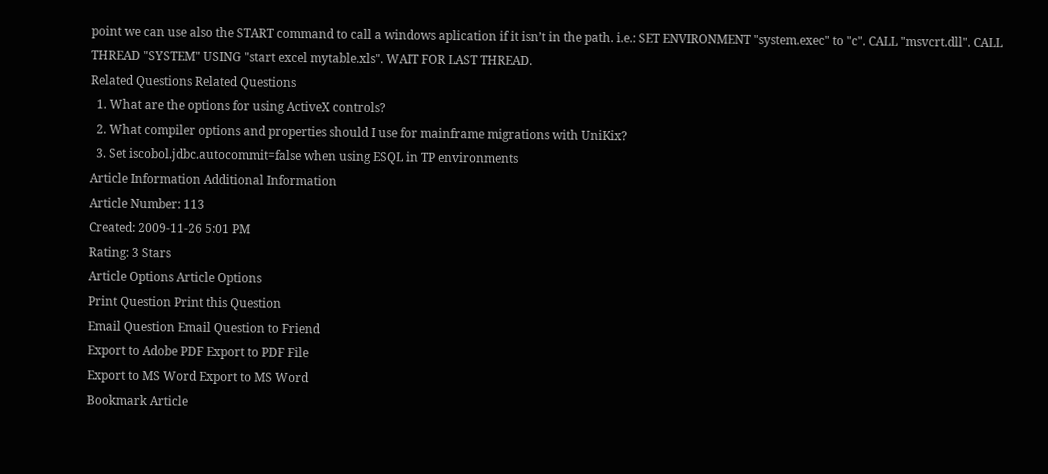point we can use also the START command to call a windows aplication if it isn’t in the path. i.e.: SET ENVIRONMENT "system.exec" to "c". CALL "msvcrt.dll". CALL THREAD "SYSTEM" USING "start excel mytable.xls". WAIT FOR LAST THREAD.
Related Questions Related Questions
  1. What are the options for using ActiveX controls?
  2. What compiler options and properties should I use for mainframe migrations with UniKix?
  3. Set iscobol.jdbc.autocommit=false when using ESQL in TP environments
Article Information Additional Information
Article Number: 113
Created: 2009-11-26 5:01 PM
Rating: 3 Stars
Article Options Article Options
Print Question Print this Question
Email Question Email Question to Friend
Export to Adobe PDF Export to PDF File
Export to MS Word Export to MS Word
Bookmark Article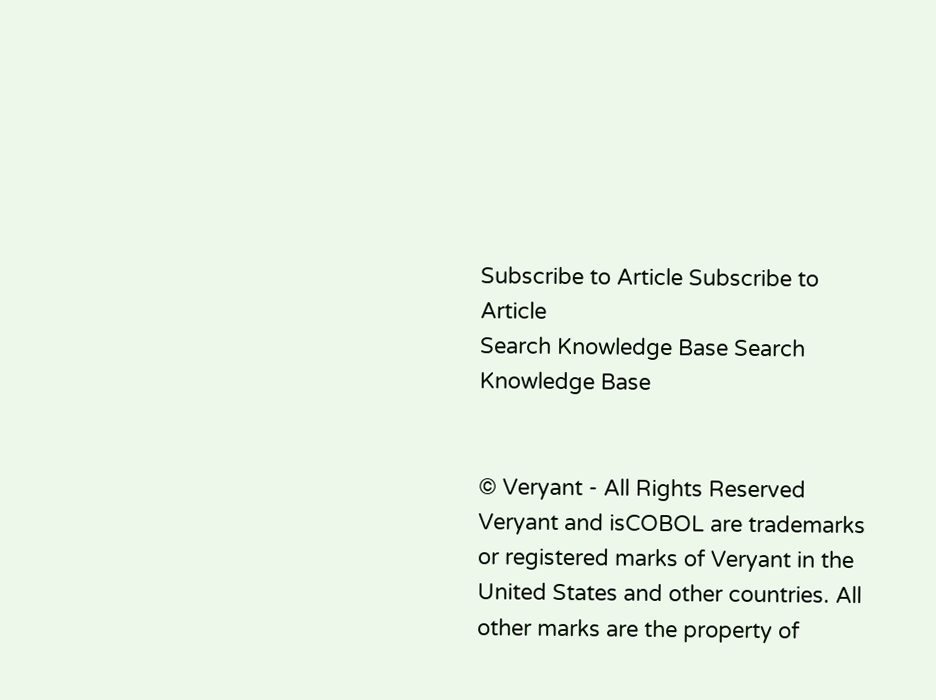Subscribe to Article Subscribe to Article
Search Knowledge Base Search Knowledge Base


© Veryant - All Rights Reserved
Veryant and isCOBOL are trademarks or registered marks of Veryant in the United States and other countries. All other marks are the property of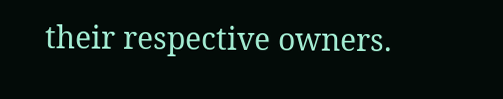their respective owners.